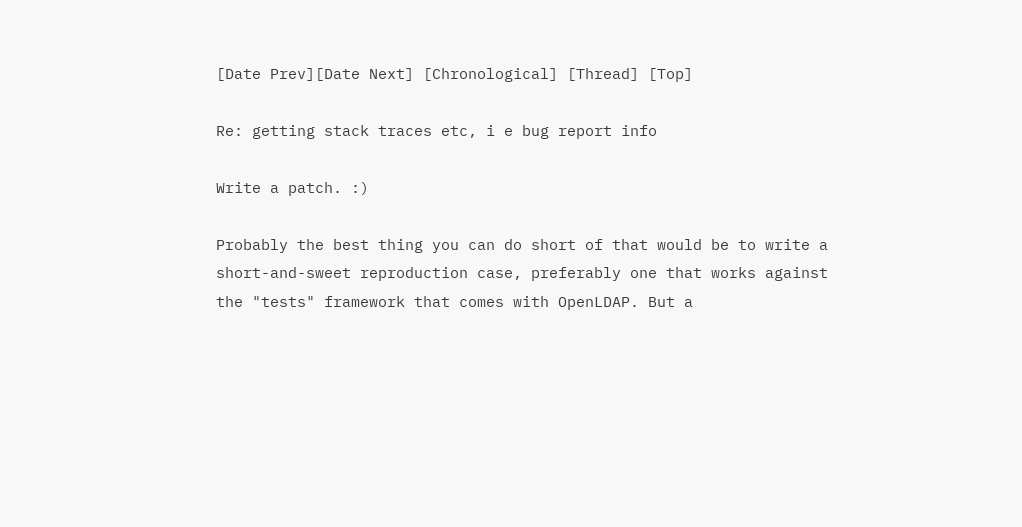[Date Prev][Date Next] [Chronological] [Thread] [Top]

Re: getting stack traces etc, i e bug report info

Write a patch. :)

Probably the best thing you can do short of that would be to write a short-and-sweet reproduction case, preferably one that works against the "tests" framework that comes with OpenLDAP. But a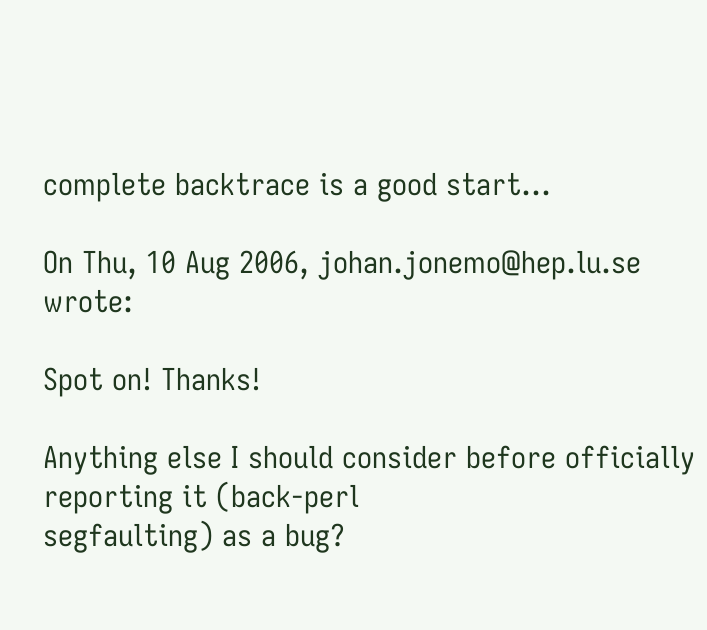complete backtrace is a good start...

On Thu, 10 Aug 2006, johan.jonemo@hep.lu.se wrote:

Spot on! Thanks!

Anything else I should consider before officially reporting it (back-perl
segfaulting) as a bug?